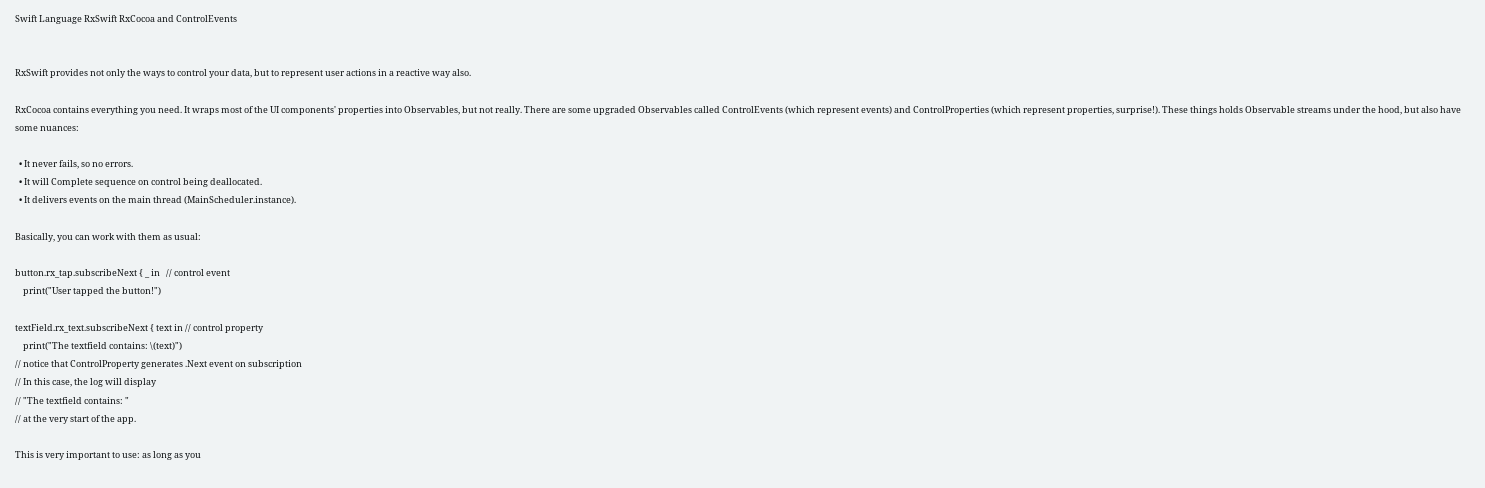Swift Language RxSwift RxCocoa and ControlEvents


RxSwift provides not only the ways to control your data, but to represent user actions in a reactive way also.

RxCocoa contains everything you need. It wraps most of the UI components' properties into Observables, but not really. There are some upgraded Observables called ControlEvents (which represent events) and ControlProperties (which represent properties, surprise!). These things holds Observable streams under the hood, but also have some nuances:

  • It never fails, so no errors.
  • It will Complete sequence on control being deallocated.
  • It delivers events on the main thread (MainScheduler.instance).

Basically, you can work with them as usual:

button.rx_tap.subscribeNext { _ in   // control event
    print("User tapped the button!")

textField.rx_text.subscribeNext { text in // control property
    print("The textfield contains: \(text)")
// notice that ControlProperty generates .Next event on subscription
// In this case, the log will display
// "The textfield contains: "
// at the very start of the app.

This is very important to use: as long as you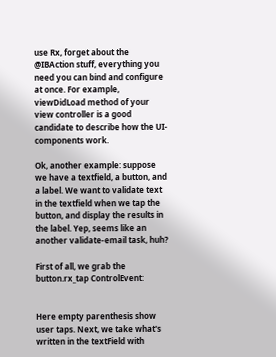use Rx, forget about the @IBAction stuff, everything you need you can bind and configure at once. For example, viewDidLoad method of your view controller is a good candidate to describe how the UI-components work.

Ok, another example: suppose we have a textfield, a button, and a label. We want to validate text in the textfield when we tap the button, and display the results in the label. Yep, seems like an another validate-email task, huh?

First of all, we grab the button.rx_tap ControlEvent:


Here empty parenthesis show user taps. Next, we take what's written in the textField with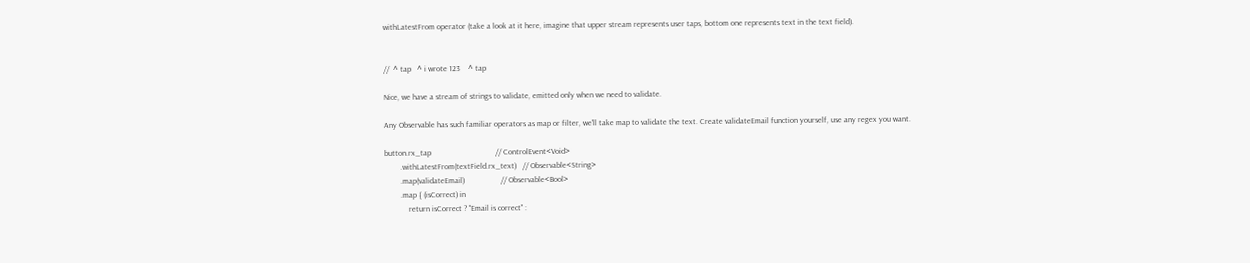withLatestFrom operator (take a look at it here, imagine that upper stream represents user taps, bottom one represents text in the text field).


//  ^ tap   ^ i wrote 123    ^ tap

Nice, we have a stream of strings to validate, emitted only when we need to validate.

Any Observable has such familiar operators as map or filter, we'll take map to validate the text. Create validateEmail function yourself, use any regex you want.

button.rx_tap                                // ControlEvent<Void>
        .withLatestFrom(textField.rx_text)   // Observable<String>
        .map(validateEmail)                  // Observable<Bool>
        .map { (isCorrect) in
            return isCorrect ? "Email is correct" :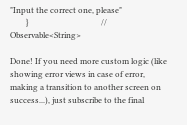"Input the correct one, please"
        }                                    // Observable<String>

Done! If you need more custom logic (like showing error views in case of error, making a transition to another screen on success...), just subscribe to the final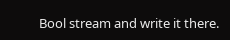Bool stream and write it there.